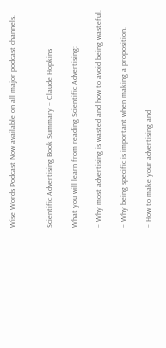Wise Words Podcast Now available on all major podcast channels.


Scientific Advertising Book Summary – Claude Hopkins

What you will learn from reading Scientific Advertising:

– Why most advertising is wasted and how to avoid being wasteful.

– Why being specific is important when making a proposition.

– How to make your advertising and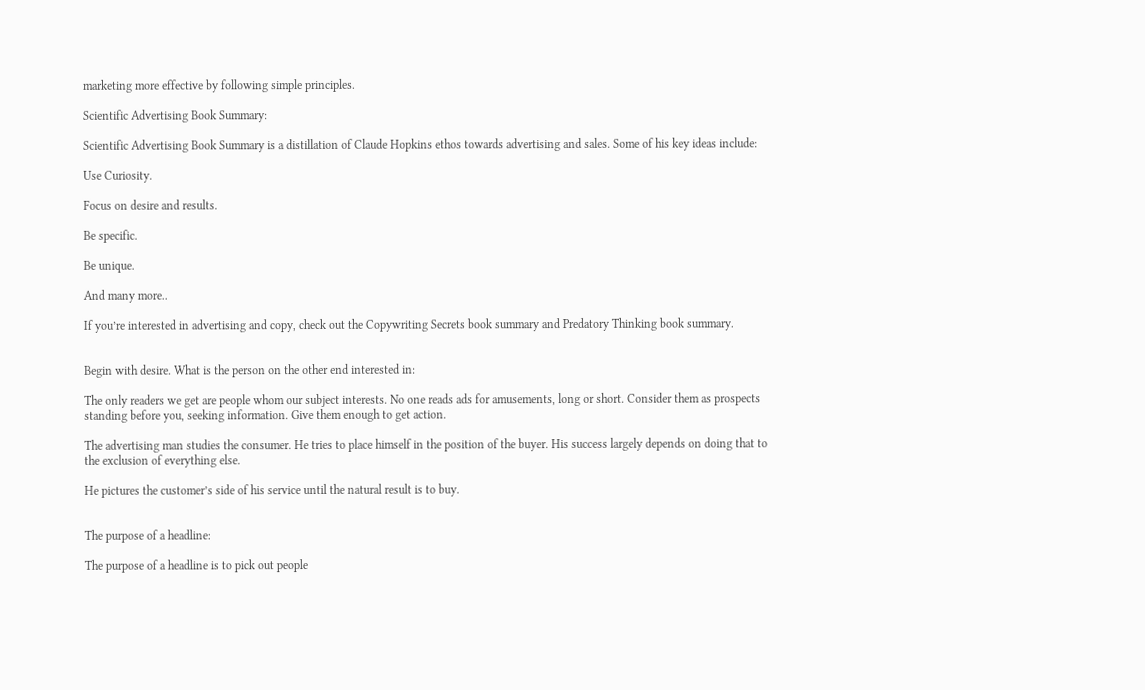marketing more effective by following simple principles.

Scientific Advertising Book Summary:

Scientific Advertising Book Summary is a distillation of Claude Hopkins ethos towards advertising and sales. Some of his key ideas include:

Use Curiosity.

Focus on desire and results.

Be specific.

Be unique.

And many more..

If you’re interested in advertising and copy, check out the Copywriting Secrets book summary and Predatory Thinking book summary.


Begin with desire. What is the person on the other end interested in:

The only readers we get are people whom our subject interests. No one reads ads for amusements, long or short. Consider them as prospects standing before you, seeking information. Give them enough to get action.

The advertising man studies the consumer. He tries to place himself in the position of the buyer. His success largely depends on doing that to the exclusion of everything else.

He pictures the customer’s side of his service until the natural result is to buy.


The purpose of a headline:

The purpose of a headline is to pick out people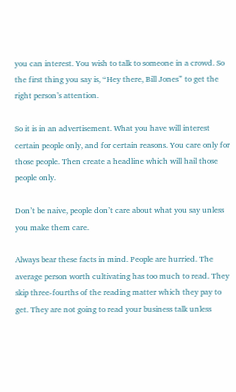you can interest. You wish to talk to someone in a crowd. So the first thing you say is, “Hey there, Bill Jones” to get the right person’s attention.

So it is in an advertisement. What you have will interest certain people only, and for certain reasons. You care only for those people. Then create a headline which will hail those people only.

Don’t be naive, people don’t care about what you say unless you make them care.

Always bear these facts in mind. People are hurried. The average person worth cultivating has too much to read. They skip three-fourths of the reading matter which they pay to get. They are not going to read your business talk unless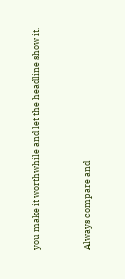you make it worthwhile and let the headline show it.


Always compare and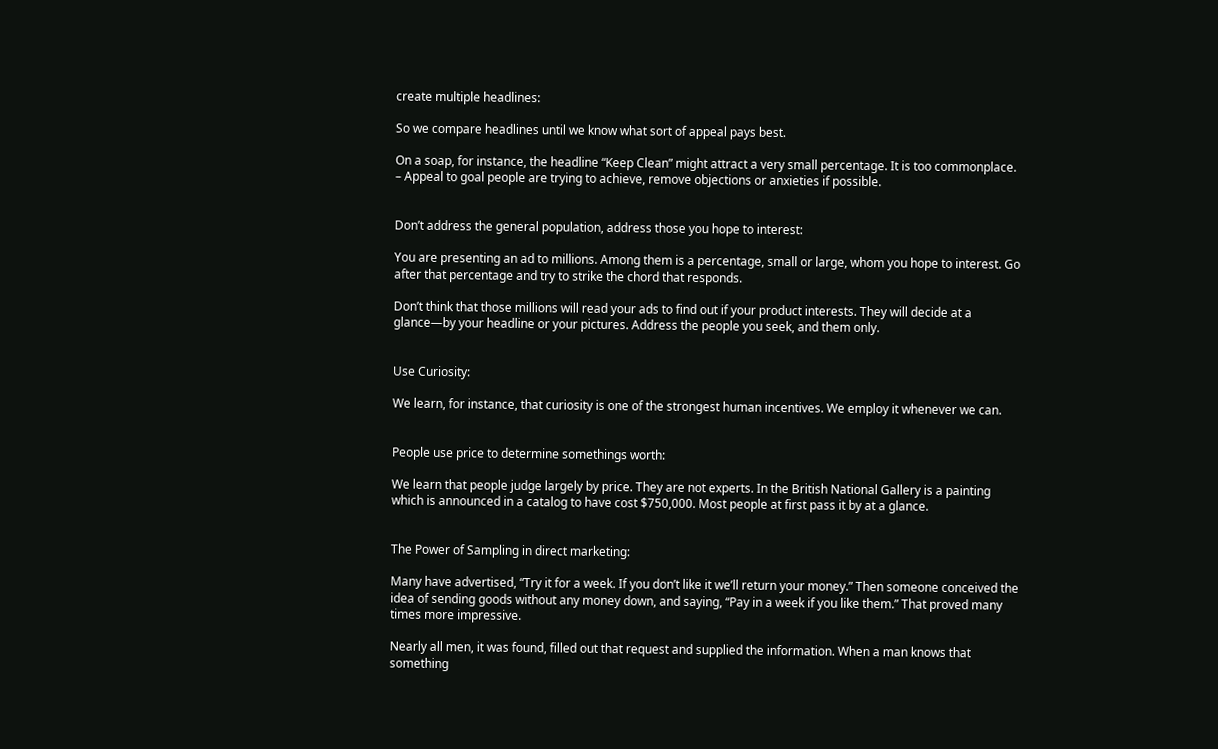create multiple headlines:

So we compare headlines until we know what sort of appeal pays best.

On a soap, for instance, the headline “Keep Clean” might attract a very small percentage. It is too commonplace. – Appeal to goal people are trying to achieve, remove objections or anxieties if possible.


Don’t address the general population, address those you hope to interest:

You are presenting an ad to millions. Among them is a percentage, small or large, whom you hope to interest. Go after that percentage and try to strike the chord that responds.

Don’t think that those millions will read your ads to find out if your product interests. They will decide at a glance—by your headline or your pictures. Address the people you seek, and them only.


Use Curiosity:

We learn, for instance, that curiosity is one of the strongest human incentives. We employ it whenever we can.


People use price to determine somethings worth:

We learn that people judge largely by price. They are not experts. In the British National Gallery is a painting which is announced in a catalog to have cost $750,000. Most people at first pass it by at a glance.


The Power of Sampling in direct marketing:

Many have advertised, “Try it for a week. If you don’t like it we’ll return your money.” Then someone conceived the idea of sending goods without any money down, and saying, “Pay in a week if you like them.” That proved many times more impressive.

Nearly all men, it was found, filled out that request and supplied the information. When a man knows that something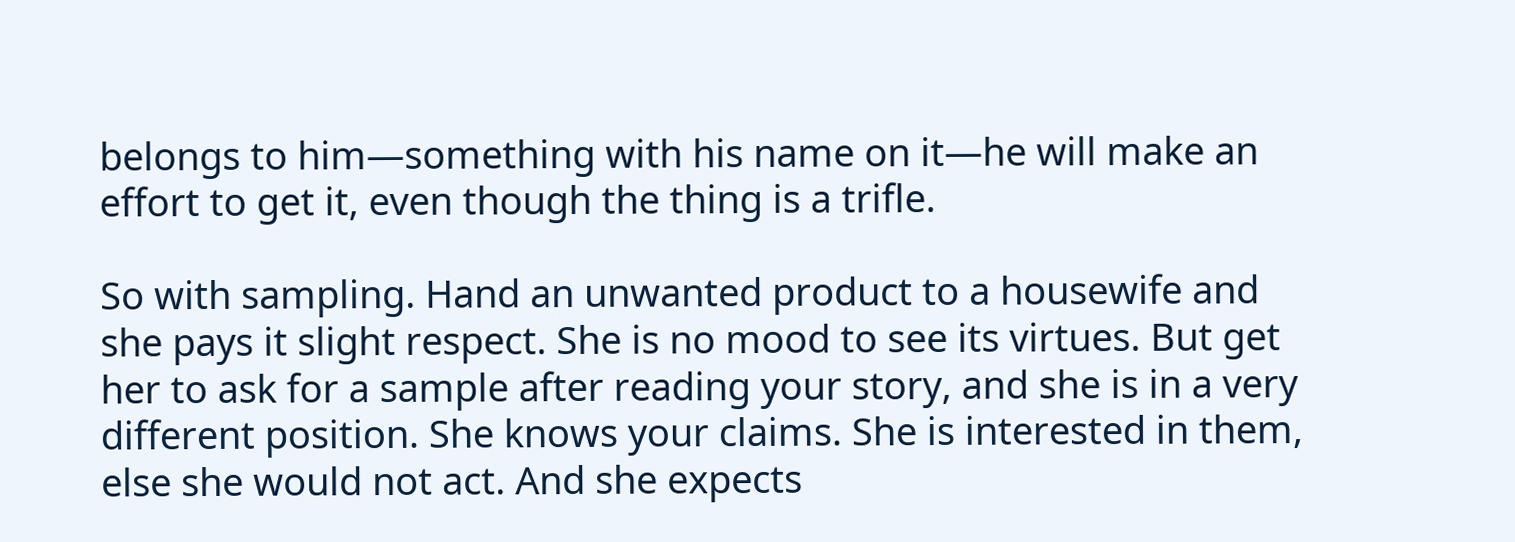belongs to him—something with his name on it—he will make an effort to get it, even though the thing is a trifle.

So with sampling. Hand an unwanted product to a housewife and she pays it slight respect. She is no mood to see its virtues. But get her to ask for a sample after reading your story, and she is in a very different position. She knows your claims. She is interested in them, else she would not act. And she expects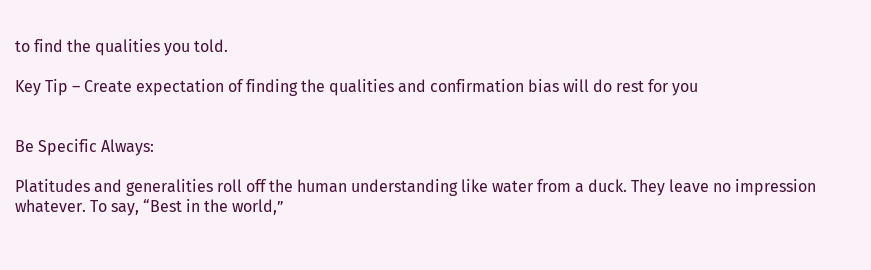to find the qualities you told.

Key Tip – Create expectation of finding the qualities and confirmation bias will do rest for you


Be Specific Always:

Platitudes and generalities roll off the human understanding like water from a duck. They leave no impression whatever. To say, “Best in the world,”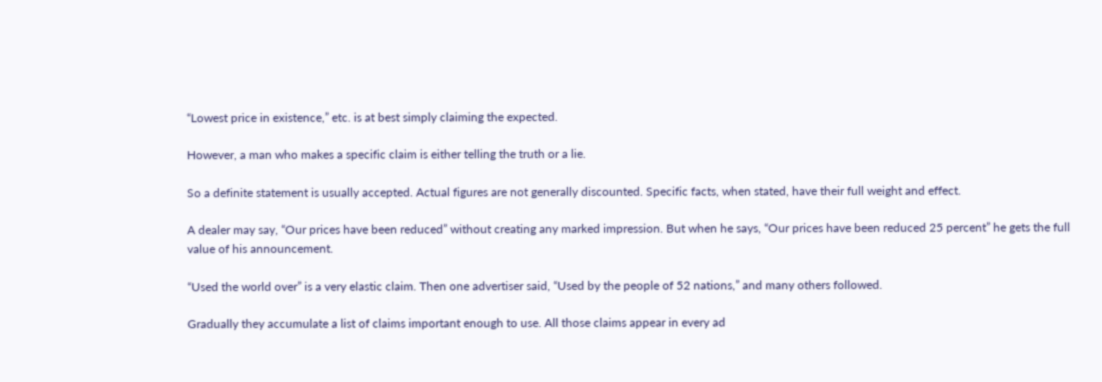“Lowest price in existence,” etc. is at best simply claiming the expected.

However, a man who makes a specific claim is either telling the truth or a lie.

So a definite statement is usually accepted. Actual figures are not generally discounted. Specific facts, when stated, have their full weight and effect.

A dealer may say, “Our prices have been reduced” without creating any marked impression. But when he says, “Our prices have been reduced 25 percent” he gets the full value of his announcement.

“Used the world over” is a very elastic claim. Then one advertiser said, “Used by the people of 52 nations,” and many others followed.

Gradually they accumulate a list of claims important enough to use. All those claims appear in every ad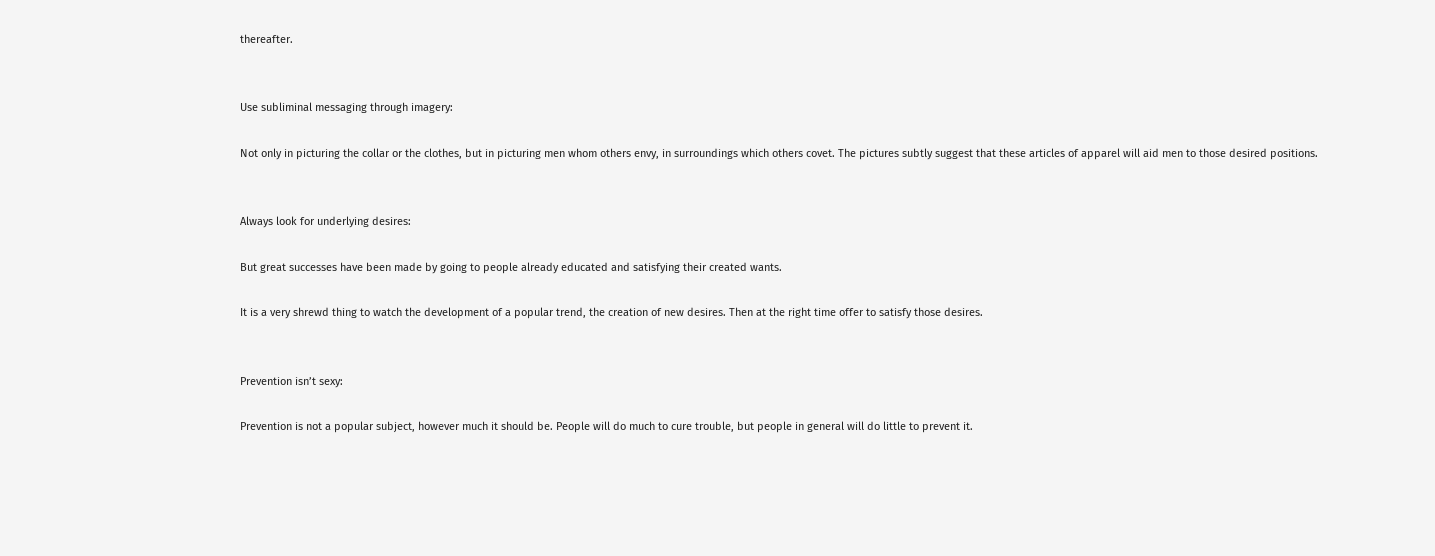thereafter.


Use subliminal messaging through imagery:

Not only in picturing the collar or the clothes, but in picturing men whom others envy, in surroundings which others covet. The pictures subtly suggest that these articles of apparel will aid men to those desired positions.


Always look for underlying desires:

But great successes have been made by going to people already educated and satisfying their created wants.

It is a very shrewd thing to watch the development of a popular trend, the creation of new desires. Then at the right time offer to satisfy those desires.


Prevention isn’t sexy:

Prevention is not a popular subject, however much it should be. People will do much to cure trouble, but people in general will do little to prevent it.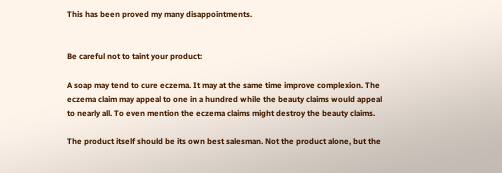This has been proved my many disappointments.


Be careful not to taint your product:

A soap may tend to cure eczema. It may at the same time improve complexion. The eczema claim may appeal to one in a hundred while the beauty claims would appeal to nearly all. To even mention the eczema claims might destroy the beauty claims.

The product itself should be its own best salesman. Not the product alone, but the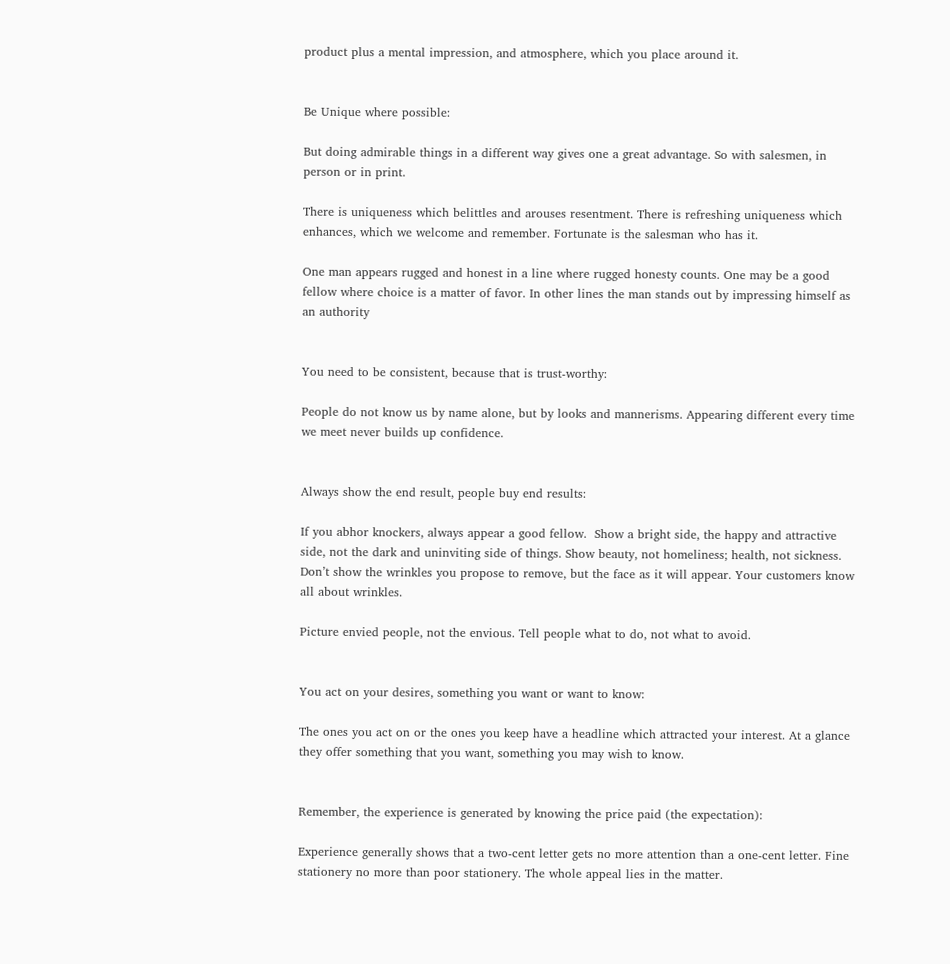product plus a mental impression, and atmosphere, which you place around it.


Be Unique where possible:

But doing admirable things in a different way gives one a great advantage. So with salesmen, in person or in print.

There is uniqueness which belittles and arouses resentment. There is refreshing uniqueness which enhances, which we welcome and remember. Fortunate is the salesman who has it.

One man appears rugged and honest in a line where rugged honesty counts. One may be a good fellow where choice is a matter of favor. In other lines the man stands out by impressing himself as an authority


You need to be consistent, because that is trust-worthy:

People do not know us by name alone, but by looks and mannerisms. Appearing different every time we meet never builds up confidence.


Always show the end result, people buy end results:

If you abhor knockers, always appear a good fellow.  Show a bright side, the happy and attractive side, not the dark and uninviting side of things. Show beauty, not homeliness; health, not sickness. Don’t show the wrinkles you propose to remove, but the face as it will appear. Your customers know all about wrinkles.

Picture envied people, not the envious. Tell people what to do, not what to avoid.


You act on your desires, something you want or want to know:

The ones you act on or the ones you keep have a headline which attracted your interest. At a glance they offer something that you want, something you may wish to know.


Remember, the experience is generated by knowing the price paid (the expectation):

Experience generally shows that a two-cent letter gets no more attention than a one-cent letter. Fine stationery no more than poor stationery. The whole appeal lies in the matter.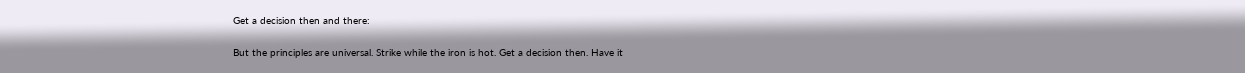Get a decision then and there:

But the principles are universal. Strike while the iron is hot. Get a decision then. Have it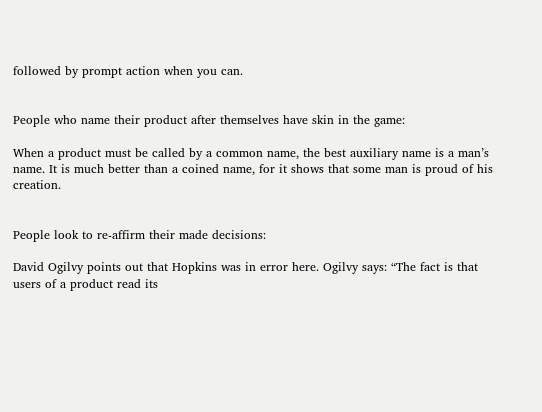followed by prompt action when you can.


People who name their product after themselves have skin in the game:

When a product must be called by a common name, the best auxiliary name is a man’s name. It is much better than a coined name, for it shows that some man is proud of his creation.


People look to re-affirm their made decisions:

David Ogilvy points out that Hopkins was in error here. Ogilvy says: “The fact is that users of a product read its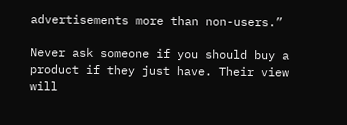advertisements more than non-users.”

Never ask someone if you should buy a product if they just have. Their view will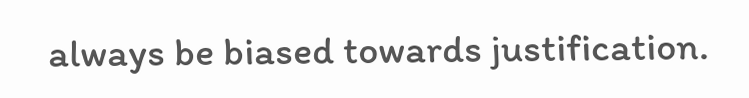always be biased towards justification.